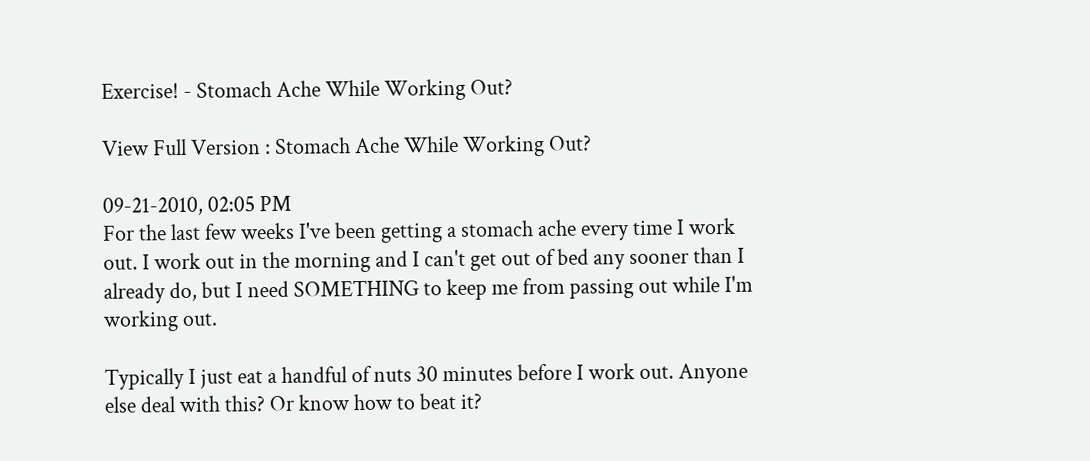Exercise! - Stomach Ache While Working Out?

View Full Version : Stomach Ache While Working Out?

09-21-2010, 02:05 PM
For the last few weeks I've been getting a stomach ache every time I work out. I work out in the morning and I can't get out of bed any sooner than I already do, but I need SOMETHING to keep me from passing out while I'm working out.

Typically I just eat a handful of nuts 30 minutes before I work out. Anyone else deal with this? Or know how to beat it?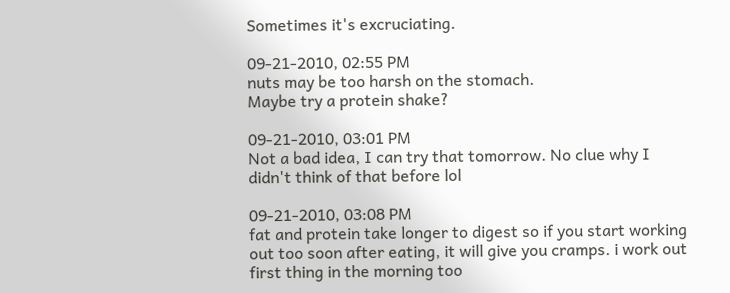Sometimes it's excruciating.

09-21-2010, 02:55 PM
nuts may be too harsh on the stomach.
Maybe try a protein shake?

09-21-2010, 03:01 PM
Not a bad idea, I can try that tomorrow. No clue why I didn't think of that before lol

09-21-2010, 03:08 PM
fat and protein take longer to digest so if you start working out too soon after eating, it will give you cramps. i work out first thing in the morning too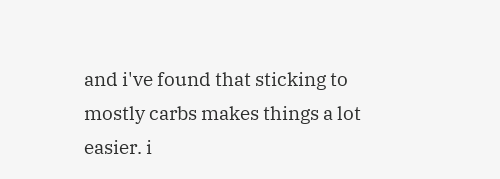and i've found that sticking to mostly carbs makes things a lot easier. i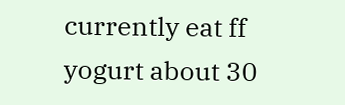currently eat ff yogurt about 30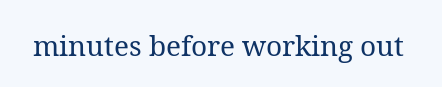minutes before working out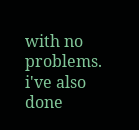with no problems. i've also done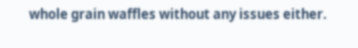whole grain waffles without any issues either.